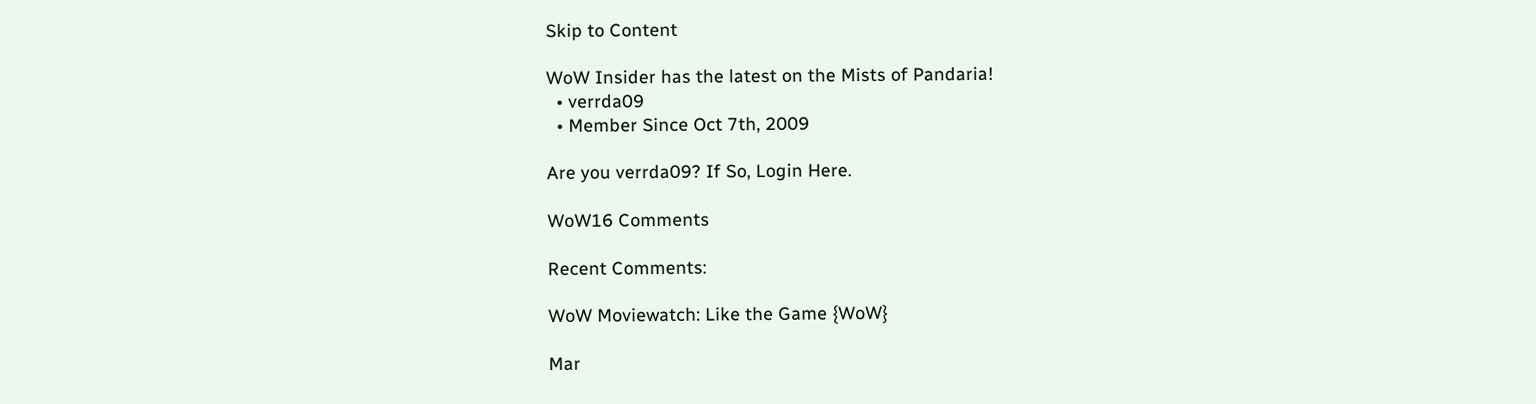Skip to Content

WoW Insider has the latest on the Mists of Pandaria!
  • verrda09
  • Member Since Oct 7th, 2009

Are you verrda09? If So, Login Here.

WoW16 Comments

Recent Comments:

WoW Moviewatch: Like the Game {WoW}

Mar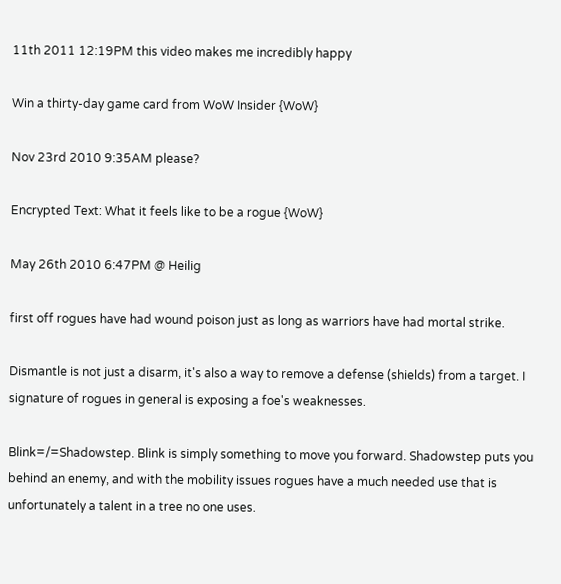11th 2011 12:19PM this video makes me incredibly happy

Win a thirty-day game card from WoW Insider {WoW}

Nov 23rd 2010 9:35AM please?

Encrypted Text: What it feels like to be a rogue {WoW}

May 26th 2010 6:47PM @ Heilig

first off rogues have had wound poison just as long as warriors have had mortal strike.

Dismantle is not just a disarm, it's also a way to remove a defense (shields) from a target. I signature of rogues in general is exposing a foe's weaknesses.

Blink=/=Shadowstep. Blink is simply something to move you forward. Shadowstep puts you behind an enemy, and with the mobility issues rogues have a much needed use that is unfortunately a talent in a tree no one uses.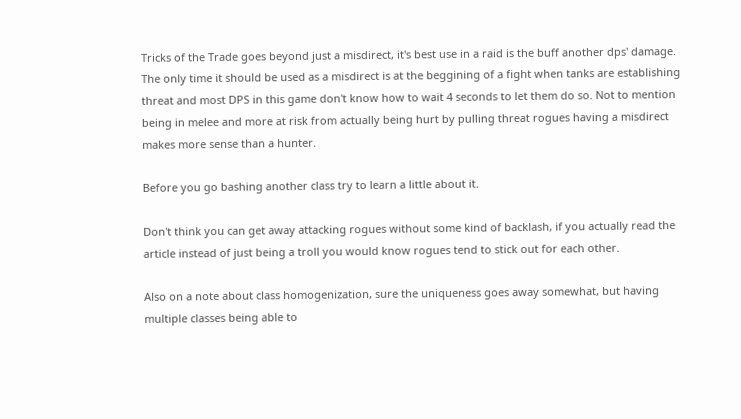Tricks of the Trade goes beyond just a misdirect, it's best use in a raid is the buff another dps' damage. The only time it should be used as a misdirect is at the beggining of a fight when tanks are establishing threat and most DPS in this game don't know how to wait 4 seconds to let them do so. Not to mention being in melee and more at risk from actually being hurt by pulling threat rogues having a misdirect makes more sense than a hunter.

Before you go bashing another class try to learn a little about it.

Don't think you can get away attacking rogues without some kind of backlash, if you actually read the article instead of just being a troll you would know rogues tend to stick out for each other.

Also on a note about class homogenization, sure the uniqueness goes away somewhat, but having multiple classes being able to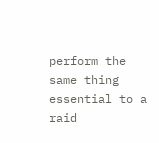perform the same thing essential to a raid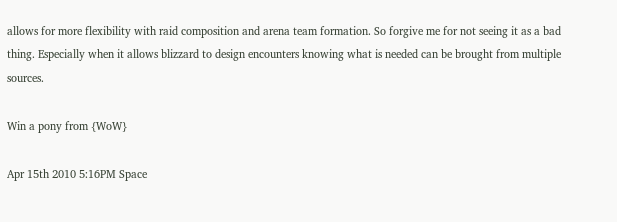allows for more flexibility with raid composition and arena team formation. So forgive me for not seeing it as a bad thing. Especially when it allows blizzard to design encounters knowing what is needed can be brought from multiple sources.

Win a pony from {WoW}

Apr 15th 2010 5:16PM Space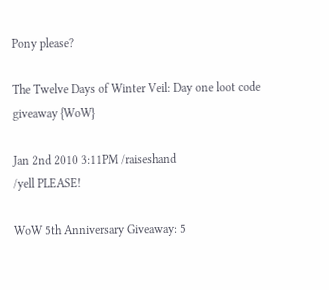Pony please?

The Twelve Days of Winter Veil: Day one loot code giveaway {WoW}

Jan 2nd 2010 3:11PM /raiseshand
/yell PLEASE!

WoW 5th Anniversary Giveaway: 5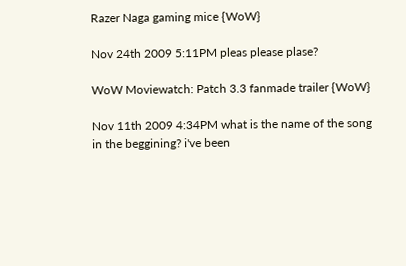Razer Naga gaming mice {WoW}

Nov 24th 2009 5:11PM pleas please plase?

WoW Moviewatch: Patch 3.3 fanmade trailer {WoW}

Nov 11th 2009 4:34PM what is the name of the song in the beggining? i've been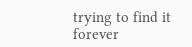trying to find it forever